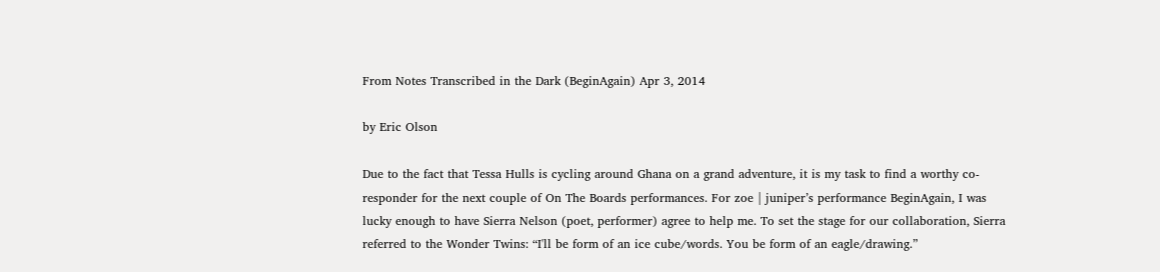From Notes Transcribed in the Dark (BeginAgain) Apr 3, 2014

by Eric Olson

Due to the fact that Tessa Hulls is cycling around Ghana on a grand adventure, it is my task to find a worthy co-responder for the next couple of On The Boards performances. For zoe | juniper’s performance BeginAgain, I was lucky enough to have Sierra Nelson (poet, performer) agree to help me. To set the stage for our collaboration, Sierra referred to the Wonder Twins: “I'll be form of an ice cube/words. You be form of an eagle/drawing.”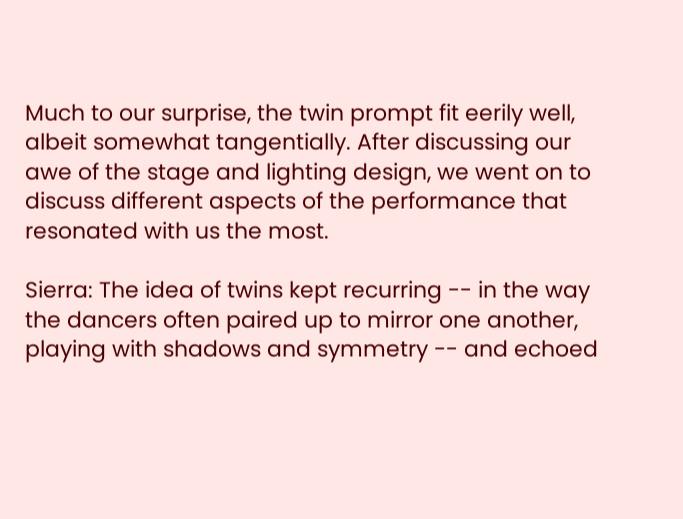Much to our surprise, the twin prompt fit eerily well, albeit somewhat tangentially. After discussing our awe of the stage and lighting design, we went on to discuss different aspects of the performance that resonated with us the most.

Sierra: The idea of twins kept recurring -- in the way the dancers often paired up to mirror one another, playing with shadows and symmetry -- and echoed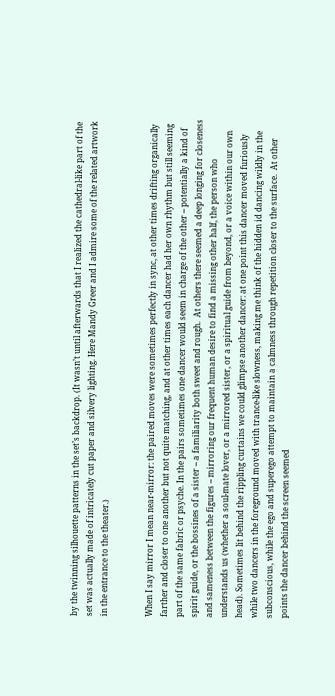by the twinning silhouette patterns in the set’s backdrop. (It wasn’t until afterwards that I realized the cathedral-like part of the set was actually made of intricately cut paper and silvery lighting. Here Mandy Greer and I admire some of the related artwork in the entrance to the theater.)


When I say mirror I mean near-mirror: the paired moves were sometimes perfectly in sync, at other times drifting organically farther and closer to one another but not quite matching, and at other times each dancer had her own rhythm but still seeming part of the same fabric or psyche. In the pairs sometimes one dancer would seem in charge of the other -- potentially a kind of spirit guide, or the bossines of a sister -- a familiarity both sweet and rough.  At others there seemed a deep longing for closeness and sameness between the figures -- mirroring our frequent human desire to find a missing other half, the person who understands us (whether a soul-mate lover, or a mirrored sister, or a spiritual guide from beyond, or a voice within our own head). Sometimes lit behind the rippling curtains we could glimpse another dancer: at one point this dancer moved furiously while two dancers in the foreground moved with trance-like slowness, making me think of the hidden id dancing wildly in the subconscious, while the ego and superego attempt to maintain a calmness through repetition closer to the surface.  At other points the dancer behind the screen seemed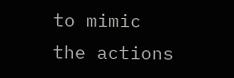to mimic the actions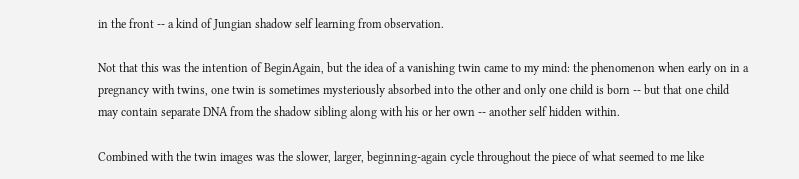in the front -- a kind of Jungian shadow self learning from observation.

Not that this was the intention of BeginAgain, but the idea of a vanishing twin came to my mind: the phenomenon when early on in a pregnancy with twins, one twin is sometimes mysteriously absorbed into the other and only one child is born -- but that one child may contain separate DNA from the shadow sibling along with his or her own -- another self hidden within.

Combined with the twin images was the slower, larger, beginning-again cycle throughout the piece of what seemed to me like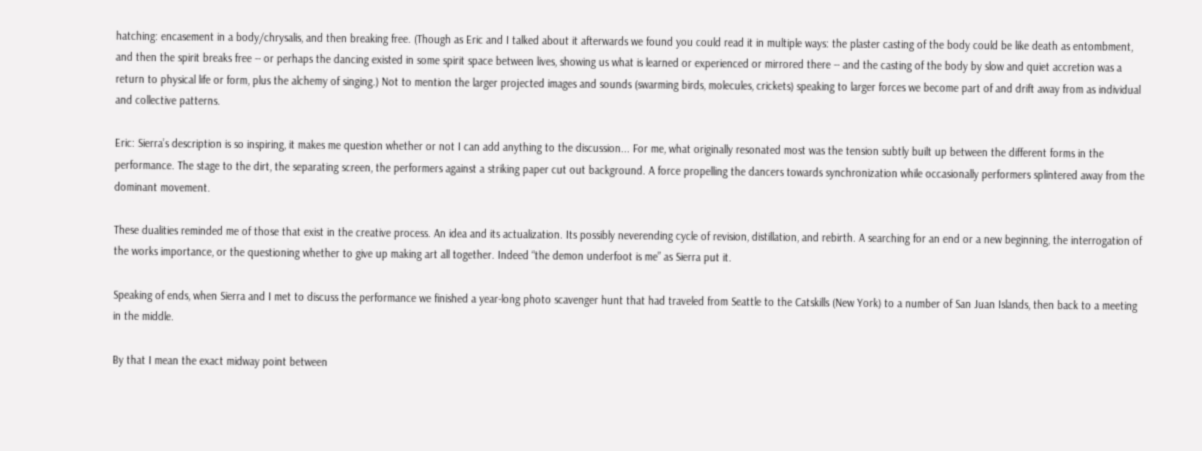hatching: encasement in a body/chrysalis, and then breaking free. (Though as Eric and I talked about it afterwards we found you could read it in multiple ways: the plaster casting of the body could be like death as entombment, and then the spirit breaks free -- or perhaps the dancing existed in some spirit space between lives, showing us what is learned or experienced or mirrored there -- and the casting of the body by slow and quiet accretion was a return to physical life or form, plus the alchemy of singing.) Not to mention the larger projected images and sounds (swarming birds, molecules, crickets) speaking to larger forces we become part of and drift away from as individual and collective patterns.

Eric: Sierra’s description is so inspiring, it makes me question whether or not I can add anything to the discussion... For me, what originally resonated most was the tension subtly built up between the different forms in the performance. The stage to the dirt, the separating screen, the performers against a striking paper cut out background. A force propelling the dancers towards synchronization while occasionally performers splintered away from the dominant movement.

These dualities reminded me of those that exist in the creative process. An idea and its actualization. Its possibly neverending cycle of revision, distillation, and rebirth. A searching for an end or a new beginning, the interrogation of the works importance, or the questioning whether to give up making art all together. Indeed “the demon underfoot is me” as Sierra put it.

Speaking of ends, when Sierra and I met to discuss the performance we finished a year-long photo scavenger hunt that had traveled from Seattle to the Catskills (New York) to a number of San Juan Islands, then back to a meeting in the middle.

By that I mean the exact midway point between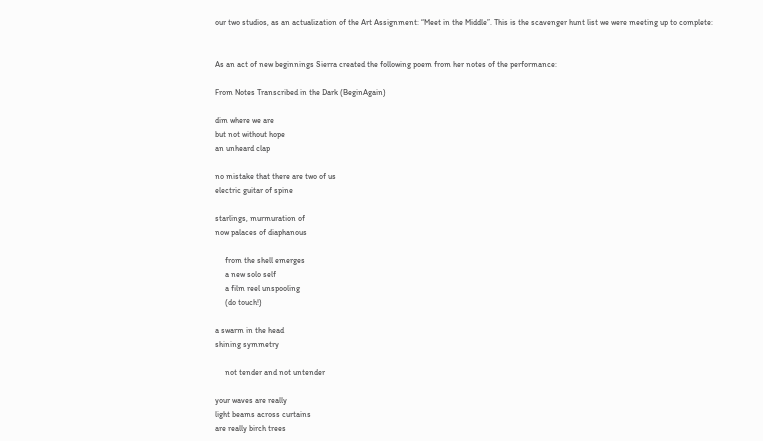our two studios, as an actualization of the Art Assignment: “Meet in the Middle”. This is the scavenger hunt list we were meeting up to complete:


As an act of new beginnings Sierra created the following poem from her notes of the performance:

From Notes Transcribed in the Dark (BeginAgain)

dim where we are
but not without hope
an unheard clap

no mistake that there are two of us
electric guitar of spine

starlings, murmuration of
now palaces of diaphanous

     from the shell emerges
     a new solo self
     a film reel unspooling
     (do touch!)

a swarm in the head
shining symmetry

     not tender and not untender

your waves are really
light beams across curtains
are really birch trees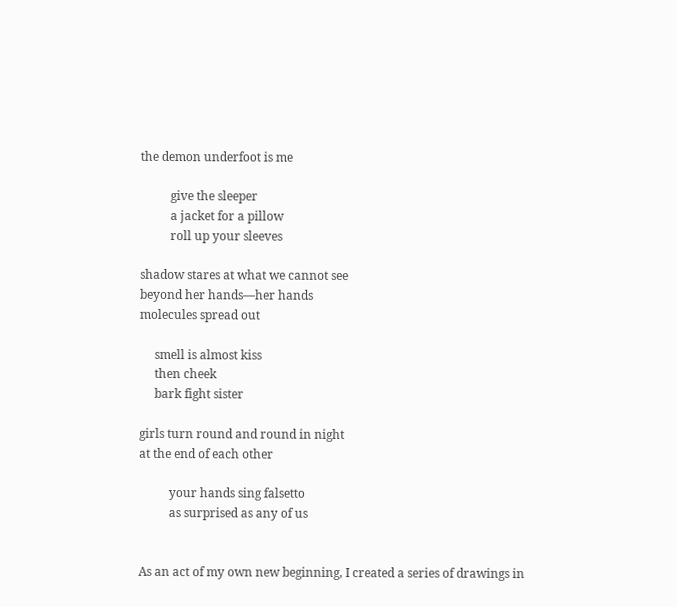the demon underfoot is me

          give the sleeper
          a jacket for a pillow
          roll up your sleeves

shadow stares at what we cannot see
beyond her hands—her hands
molecules spread out

     smell is almost kiss
     then cheek
     bark fight sister

girls turn round and round in night
at the end of each other

          your hands sing falsetto
          as surprised as any of us


As an act of my own new beginning, I created a series of drawings in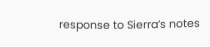response to Sierra’s notes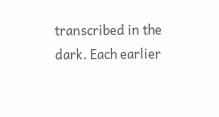transcribed in the dark. Each earlier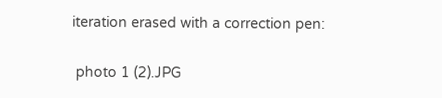iteration erased with a correction pen:

 photo 1 (2).JPG